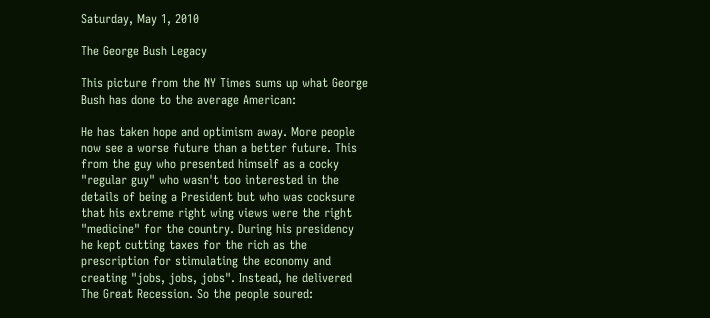Saturday, May 1, 2010

The George Bush Legacy

This picture from the NY Times sums up what George Bush has done to the average American:

He has taken hope and optimism away. More people now see a worse future than a better future. This from the guy who presented himself as a cocky "regular guy" who wasn't too interested in the details of being a President but who was cocksure that his extreme right wing views were the right "medicine" for the country. During his presidency he kept cutting taxes for the rich as the prescription for stimulating the economy and creating "jobs, jobs, jobs". Instead, he delivered The Great Recession. So the people soured: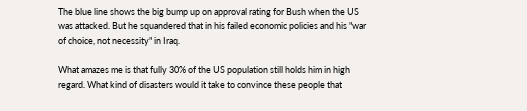The blue line shows the big bump up on approval rating for Bush when the US was attacked. But he squandered that in his failed economic policies and his "war of choice, not necessity" in Iraq.

What amazes me is that fully 30% of the US population still holds him in high regard. What kind of disasters would it take to convince these people that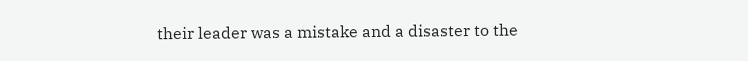their leader was a mistake and a disaster to the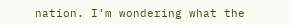nation. I'm wondering what the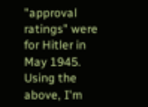"approval ratings" were for Hitler in May 1945. Using the above, I'm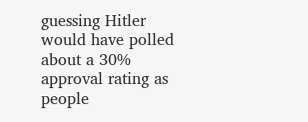guessing Hitler would have polled about a 30% approval rating as people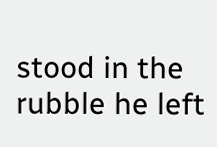stood in the rubble he left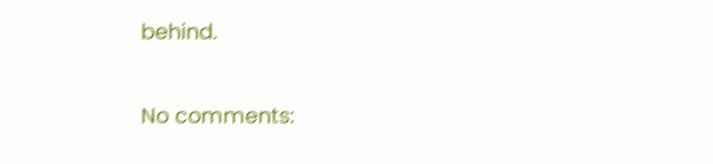behind.

No comments: